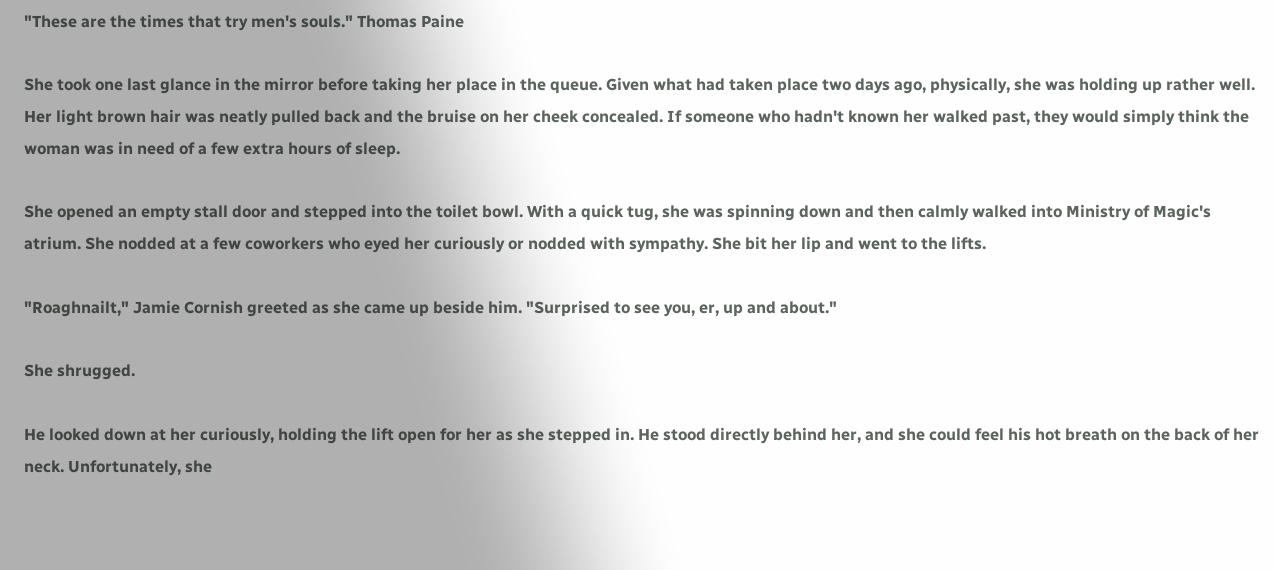"These are the times that try men's souls." Thomas Paine

She took one last glance in the mirror before taking her place in the queue. Given what had taken place two days ago, physically, she was holding up rather well. Her light brown hair was neatly pulled back and the bruise on her cheek concealed. If someone who hadn't known her walked past, they would simply think the woman was in need of a few extra hours of sleep.

She opened an empty stall door and stepped into the toilet bowl. With a quick tug, she was spinning down and then calmly walked into Ministry of Magic's atrium. She nodded at a few coworkers who eyed her curiously or nodded with sympathy. She bit her lip and went to the lifts.

"Roaghnailt," Jamie Cornish greeted as she came up beside him. "Surprised to see you, er, up and about."

She shrugged.

He looked down at her curiously, holding the lift open for her as she stepped in. He stood directly behind her, and she could feel his hot breath on the back of her neck. Unfortunately, she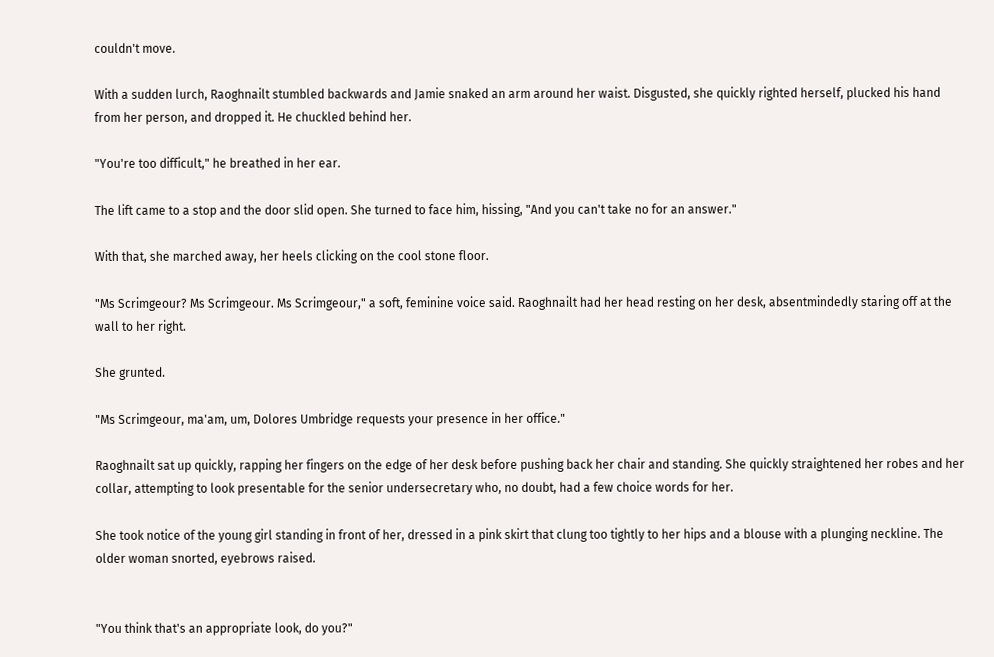couldn't move.

With a sudden lurch, Raoghnailt stumbled backwards and Jamie snaked an arm around her waist. Disgusted, she quickly righted herself, plucked his hand from her person, and dropped it. He chuckled behind her.

"You're too difficult," he breathed in her ear.

The lift came to a stop and the door slid open. She turned to face him, hissing, "And you can't take no for an answer."

With that, she marched away, her heels clicking on the cool stone floor.

"Ms Scrimgeour? Ms Scrimgeour. Ms Scrimgeour," a soft, feminine voice said. Raoghnailt had her head resting on her desk, absentmindedly staring off at the wall to her right.

She grunted.

"Ms Scrimgeour, ma'am, um, Dolores Umbridge requests your presence in her office."

Raoghnailt sat up quickly, rapping her fingers on the edge of her desk before pushing back her chair and standing. She quickly straightened her robes and her collar, attempting to look presentable for the senior undersecretary who, no doubt, had a few choice words for her.

She took notice of the young girl standing in front of her, dressed in a pink skirt that clung too tightly to her hips and a blouse with a plunging neckline. The older woman snorted, eyebrows raised.


"You think that's an appropriate look, do you?"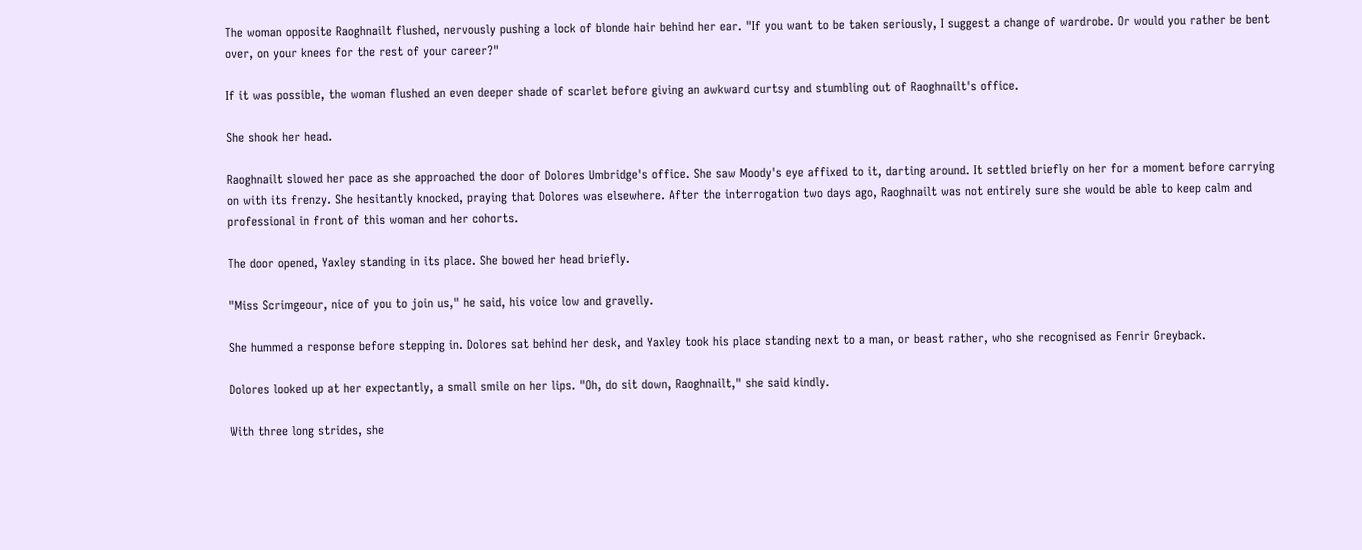The woman opposite Raoghnailt flushed, nervously pushing a lock of blonde hair behind her ear. "If you want to be taken seriously, I suggest a change of wardrobe. Or would you rather be bent over, on your knees for the rest of your career?"

If it was possible, the woman flushed an even deeper shade of scarlet before giving an awkward curtsy and stumbling out of Raoghnailt's office.

She shook her head.

Raoghnailt slowed her pace as she approached the door of Dolores Umbridge's office. She saw Moody's eye affixed to it, darting around. It settled briefly on her for a moment before carrying on with its frenzy. She hesitantly knocked, praying that Dolores was elsewhere. After the interrogation two days ago, Raoghnailt was not entirely sure she would be able to keep calm and professional in front of this woman and her cohorts.

The door opened, Yaxley standing in its place. She bowed her head briefly.

"Miss Scrimgeour, nice of you to join us," he said, his voice low and gravelly.

She hummed a response before stepping in. Dolores sat behind her desk, and Yaxley took his place standing next to a man, or beast rather, who she recognised as Fenrir Greyback.

Dolores looked up at her expectantly, a small smile on her lips. "Oh, do sit down, Raoghnailt," she said kindly.

With three long strides, she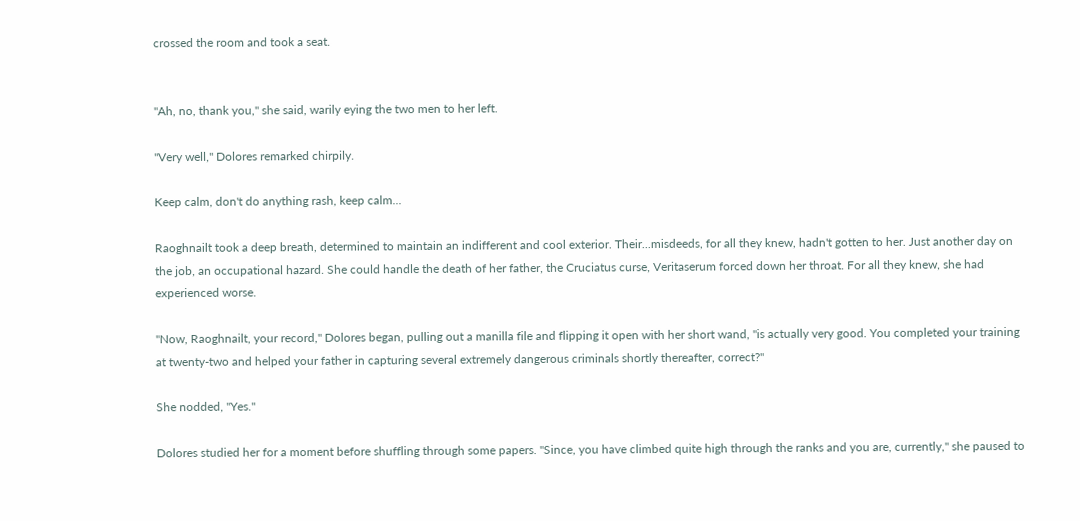crossed the room and took a seat.


"Ah, no, thank you," she said, warily eying the two men to her left.

"Very well," Dolores remarked chirpily.

Keep calm, don't do anything rash, keep calm...

Raoghnailt took a deep breath, determined to maintain an indifferent and cool exterior. Their...misdeeds, for all they knew, hadn't gotten to her. Just another day on the job, an occupational hazard. She could handle the death of her father, the Cruciatus curse, Veritaserum forced down her throat. For all they knew, she had experienced worse.

"Now, Raoghnailt, your record," Dolores began, pulling out a manilla file and flipping it open with her short wand, "is actually very good. You completed your training at twenty-two and helped your father in capturing several extremely dangerous criminals shortly thereafter, correct?"

She nodded, "Yes."

Dolores studied her for a moment before shuffling through some papers. "Since, you have climbed quite high through the ranks and you are, currently," she paused to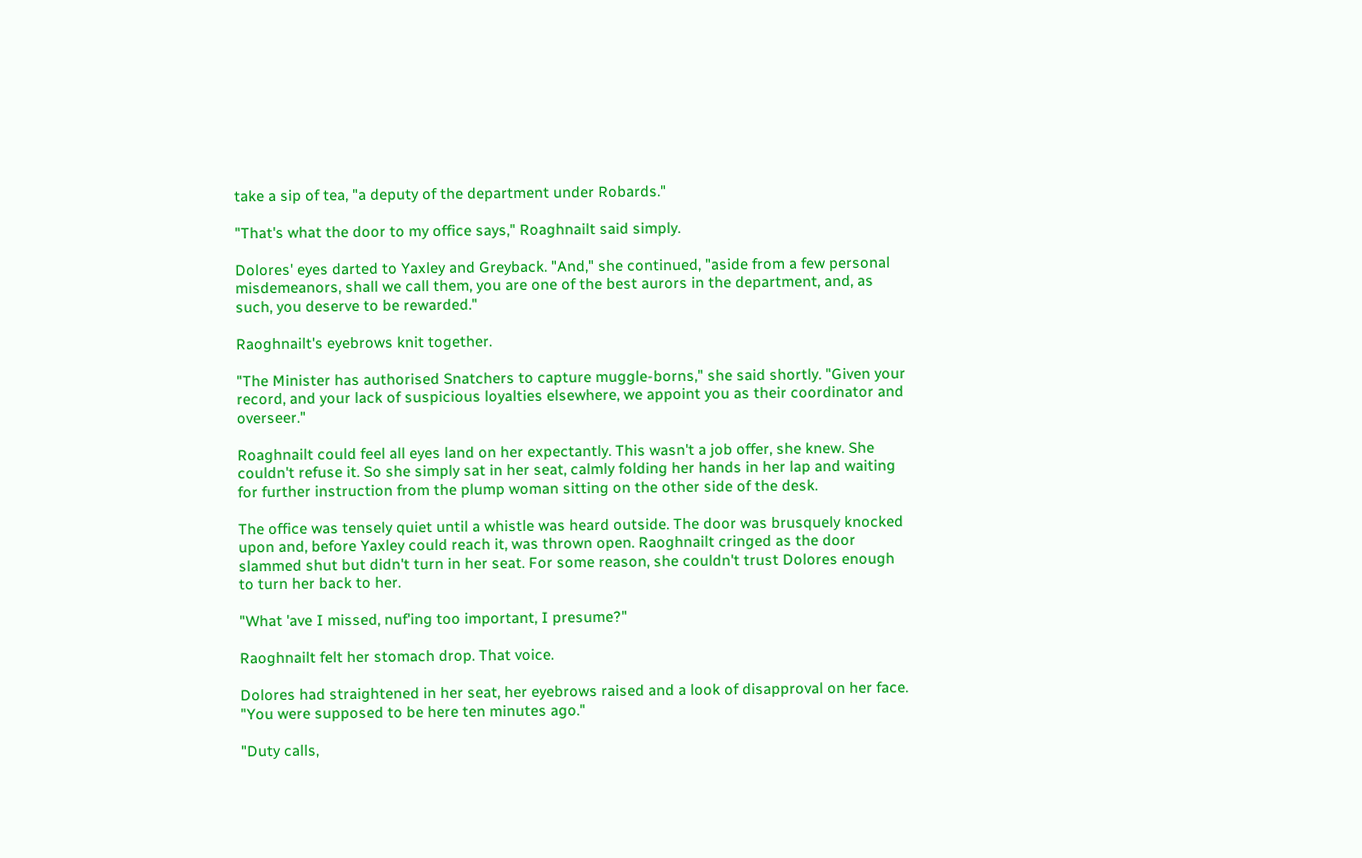take a sip of tea, "a deputy of the department under Robards."

"That's what the door to my office says," Roaghnailt said simply.

Dolores' eyes darted to Yaxley and Greyback. "And," she continued, "aside from a few personal misdemeanors, shall we call them, you are one of the best aurors in the department, and, as such, you deserve to be rewarded."

Raoghnailt's eyebrows knit together.

"The Minister has authorised Snatchers to capture muggle-borns," she said shortly. "Given your record, and your lack of suspicious loyalties elsewhere, we appoint you as their coordinator and overseer."

Roaghnailt could feel all eyes land on her expectantly. This wasn't a job offer, she knew. She couldn't refuse it. So she simply sat in her seat, calmly folding her hands in her lap and waiting for further instruction from the plump woman sitting on the other side of the desk.

The office was tensely quiet until a whistle was heard outside. The door was brusquely knocked upon and, before Yaxley could reach it, was thrown open. Raoghnailt cringed as the door slammed shut but didn't turn in her seat. For some reason, she couldn't trust Dolores enough to turn her back to her.

"What 'ave I missed, nuf'ing too important, I presume?"

Raoghnailt felt her stomach drop. That voice.

Dolores had straightened in her seat, her eyebrows raised and a look of disapproval on her face. "You were supposed to be here ten minutes ago."

"Duty calls,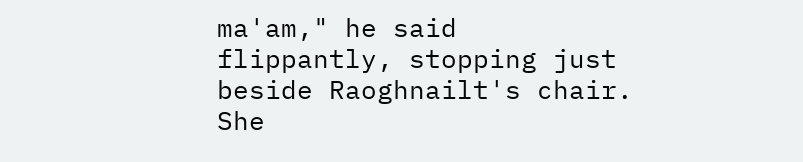ma'am," he said flippantly, stopping just beside Raoghnailt's chair. She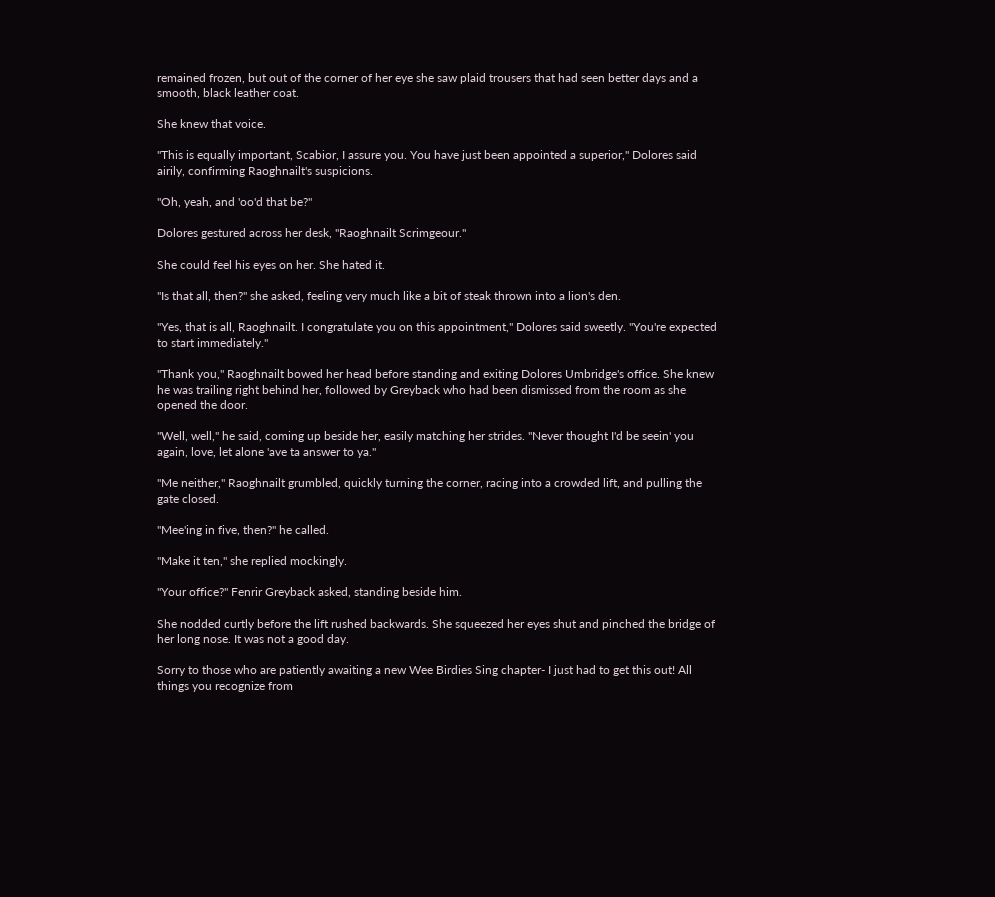remained frozen, but out of the corner of her eye she saw plaid trousers that had seen better days and a smooth, black leather coat.

She knew that voice.

"This is equally important, Scabior, I assure you. You have just been appointed a superior," Dolores said airily, confirming Raoghnailt's suspicions.

"Oh, yeah, and 'oo'd that be?"

Dolores gestured across her desk, "Raoghnailt Scrimgeour."

She could feel his eyes on her. She hated it.

"Is that all, then?" she asked, feeling very much like a bit of steak thrown into a lion's den.

"Yes, that is all, Raoghnailt. I congratulate you on this appointment," Dolores said sweetly. "You're expected to start immediately."

"Thank you," Raoghnailt bowed her head before standing and exiting Dolores Umbridge's office. She knew he was trailing right behind her, followed by Greyback who had been dismissed from the room as she opened the door.

"Well, well," he said, coming up beside her, easily matching her strides. "Never thought I'd be seein' you again, love, let alone 'ave ta answer to ya."

"Me neither," Raoghnailt grumbled, quickly turning the corner, racing into a crowded lift, and pulling the gate closed.

"Mee'ing in five, then?" he called.

"Make it ten," she replied mockingly.

"Your office?" Fenrir Greyback asked, standing beside him.

She nodded curtly before the lift rushed backwards. She squeezed her eyes shut and pinched the bridge of her long nose. It was not a good day.

Sorry to those who are patiently awaiting a new Wee Birdies Sing chapter- I just had to get this out! All things you recognize from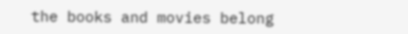the books and movies belong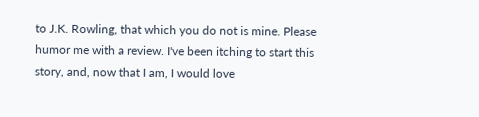to J.K. Rowling, that which you do not is mine. Please humor me with a review. I've been itching to start this story, and, now that I am, I would love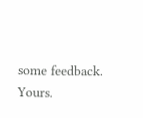some feedback. Yours.